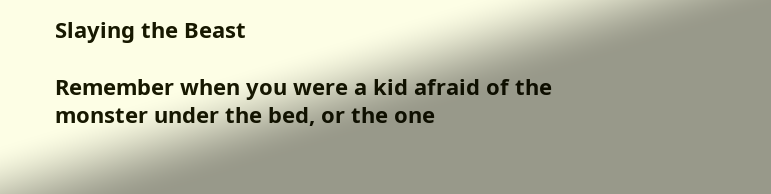Slaying the Beast

Remember when you were a kid afraid of the monster under the bed, or the one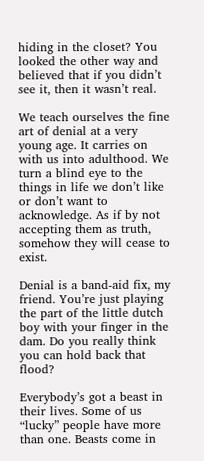hiding in the closet? You looked the other way and believed that if you didn’t see it, then it wasn’t real.

We teach ourselves the fine art of denial at a very young age. It carries on with us into adulthood. We turn a blind eye to the things in life we don’t like or don’t want to acknowledge. As if by not accepting them as truth, somehow they will cease to exist.

Denial is a band-aid fix, my friend. You’re just playing the part of the little dutch boy with your finger in the dam. Do you really think you can hold back that flood?

Everybody’s got a beast in their lives. Some of us “lucky” people have more than one. Beasts come in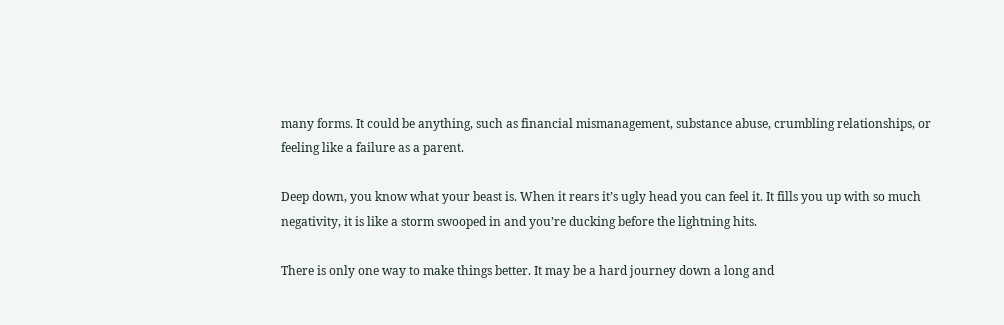many forms. It could be anything, such as financial mismanagement, substance abuse, crumbling relationships, or feeling like a failure as a parent.

Deep down, you know what your beast is. When it rears it’s ugly head you can feel it. It fills you up with so much negativity, it is like a storm swooped in and you’re ducking before the lightning hits.

There is only one way to make things better. It may be a hard journey down a long and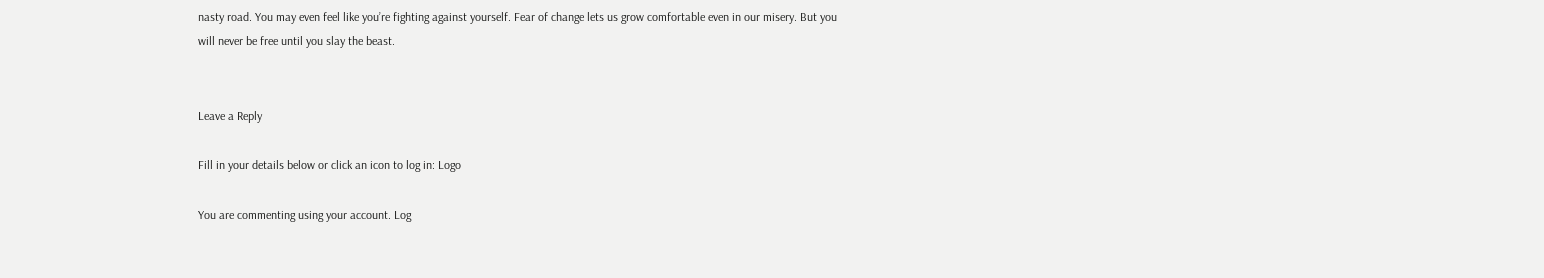nasty road. You may even feel like you’re fighting against yourself. Fear of change lets us grow comfortable even in our misery. But you will never be free until you slay the beast.


Leave a Reply

Fill in your details below or click an icon to log in: Logo

You are commenting using your account. Log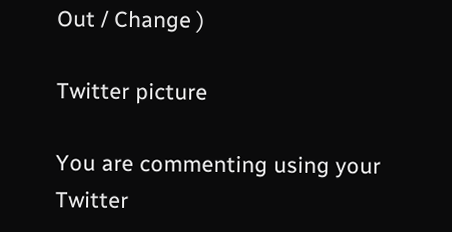Out / Change )

Twitter picture

You are commenting using your Twitter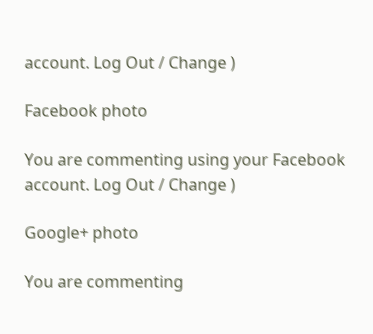account. Log Out / Change )

Facebook photo

You are commenting using your Facebook account. Log Out / Change )

Google+ photo

You are commenting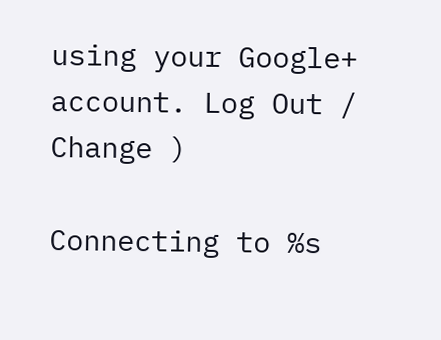using your Google+ account. Log Out / Change )

Connecting to %s